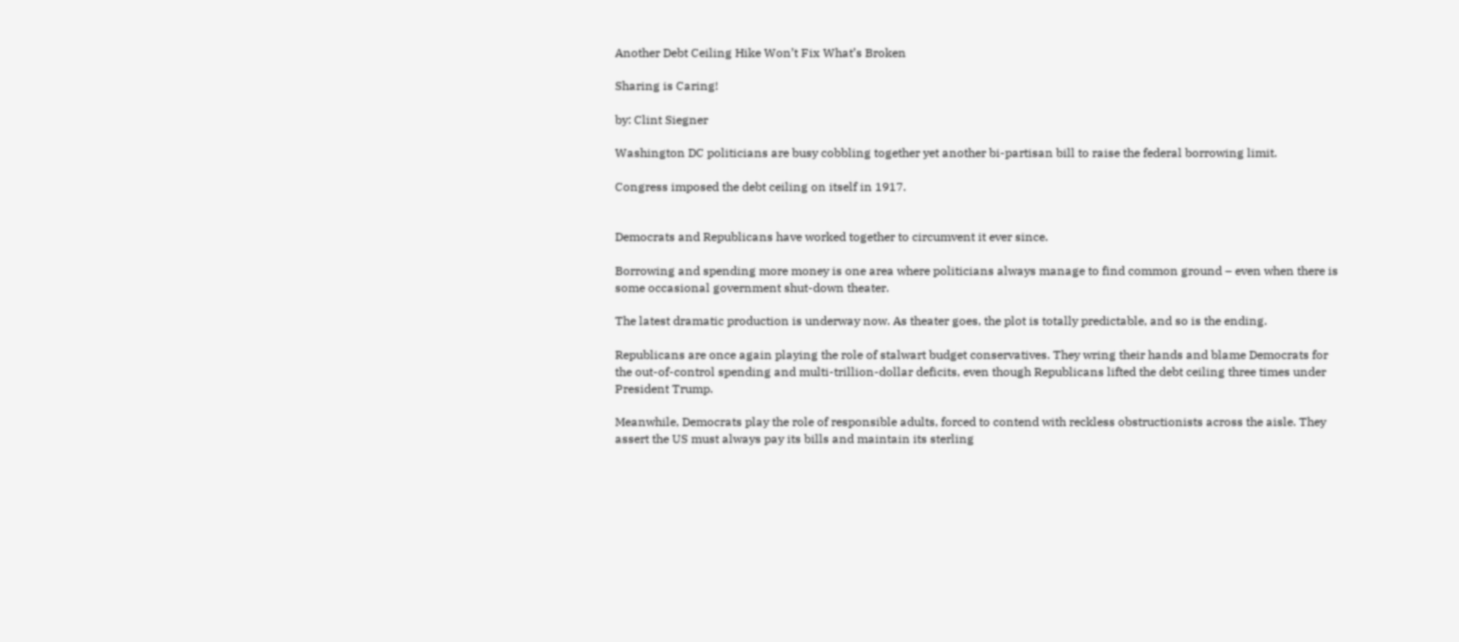Another Debt Ceiling Hike Won’t Fix What’s Broken

Sharing is Caring!

by: Clint Siegner

Washington DC politicians are busy cobbling together yet another bi-partisan bill to raise the federal borrowing limit.

Congress imposed the debt ceiling on itself in 1917.


Democrats and Republicans have worked together to circumvent it ever since.

Borrowing and spending more money is one area where politicians always manage to find common ground – even when there is some occasional government shut-down theater.

The latest dramatic production is underway now. As theater goes, the plot is totally predictable, and so is the ending.

Republicans are once again playing the role of stalwart budget conservatives. They wring their hands and blame Democrats for the out-of-control spending and multi-trillion-dollar deficits, even though Republicans lifted the debt ceiling three times under President Trump.

Meanwhile, Democrats play the role of responsible adults, forced to contend with reckless obstructionists across the aisle. They assert the US must always pay its bills and maintain its sterling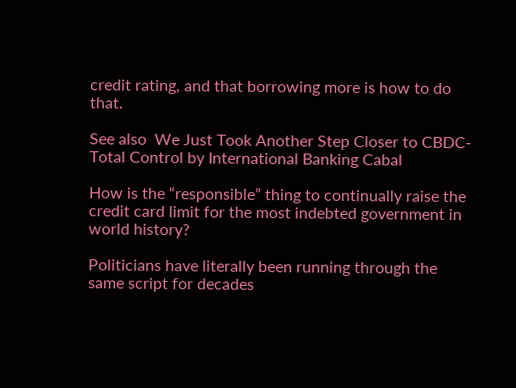credit rating, and that borrowing more is how to do that.

See also  We Just Took Another Step Closer to CBDC-Total Control by International Banking Cabal

How is the “responsible” thing to continually raise the credit card limit for the most indebted government in world history?

Politicians have literally been running through the same script for decades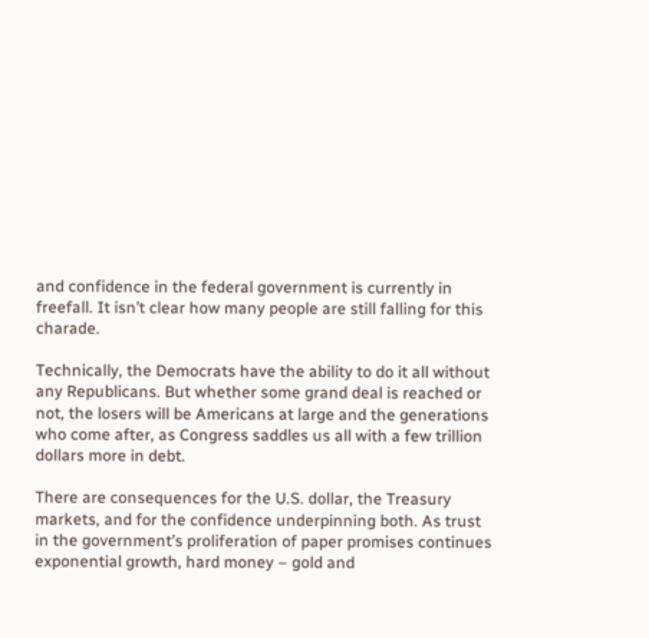and confidence in the federal government is currently in freefall. It isn’t clear how many people are still falling for this charade.

Technically, the Democrats have the ability to do it all without any Republicans. But whether some grand deal is reached or not, the losers will be Americans at large and the generations who come after, as Congress saddles us all with a few trillion dollars more in debt.

There are consequences for the U.S. dollar, the Treasury markets, and for the confidence underpinning both. As trust in the government’s proliferation of paper promises continues exponential growth, hard money – gold and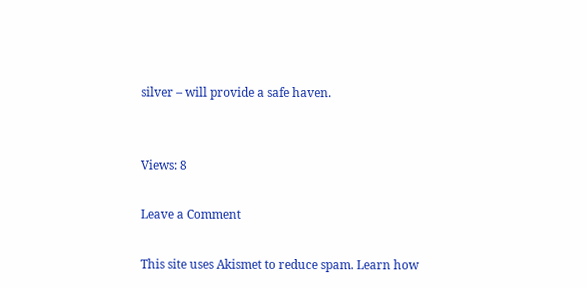silver – will provide a safe haven.


Views: 8

Leave a Comment

This site uses Akismet to reduce spam. Learn how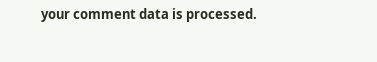your comment data is processed.